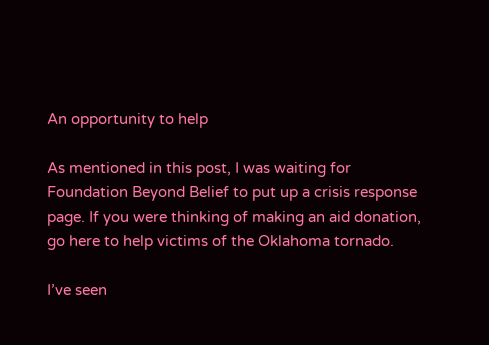An opportunity to help

As mentioned in this post, I was waiting for Foundation Beyond Belief to put up a crisis response page. If you were thinking of making an aid donation, go here to help victims of the Oklahoma tornado.

I’ve seen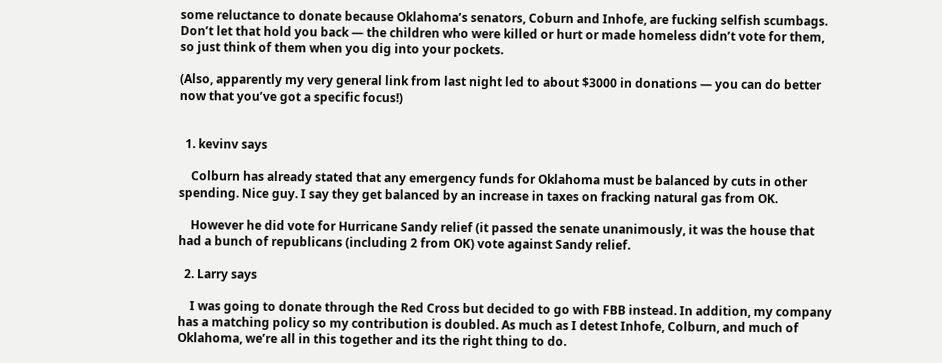some reluctance to donate because Oklahoma’s senators, Coburn and Inhofe, are fucking selfish scumbags. Don’t let that hold you back — the children who were killed or hurt or made homeless didn’t vote for them, so just think of them when you dig into your pockets.

(Also, apparently my very general link from last night led to about $3000 in donations — you can do better now that you’ve got a specific focus!)


  1. kevinv says

    Colburn has already stated that any emergency funds for Oklahoma must be balanced by cuts in other spending. Nice guy. I say they get balanced by an increase in taxes on fracking natural gas from OK.

    However he did vote for Hurricane Sandy relief (it passed the senate unanimously, it was the house that had a bunch of republicans (including 2 from OK) vote against Sandy relief.

  2. Larry says

    I was going to donate through the Red Cross but decided to go with FBB instead. In addition, my company has a matching policy so my contribution is doubled. As much as I detest Inhofe, Colburn, and much of Oklahoma, we’re all in this together and its the right thing to do.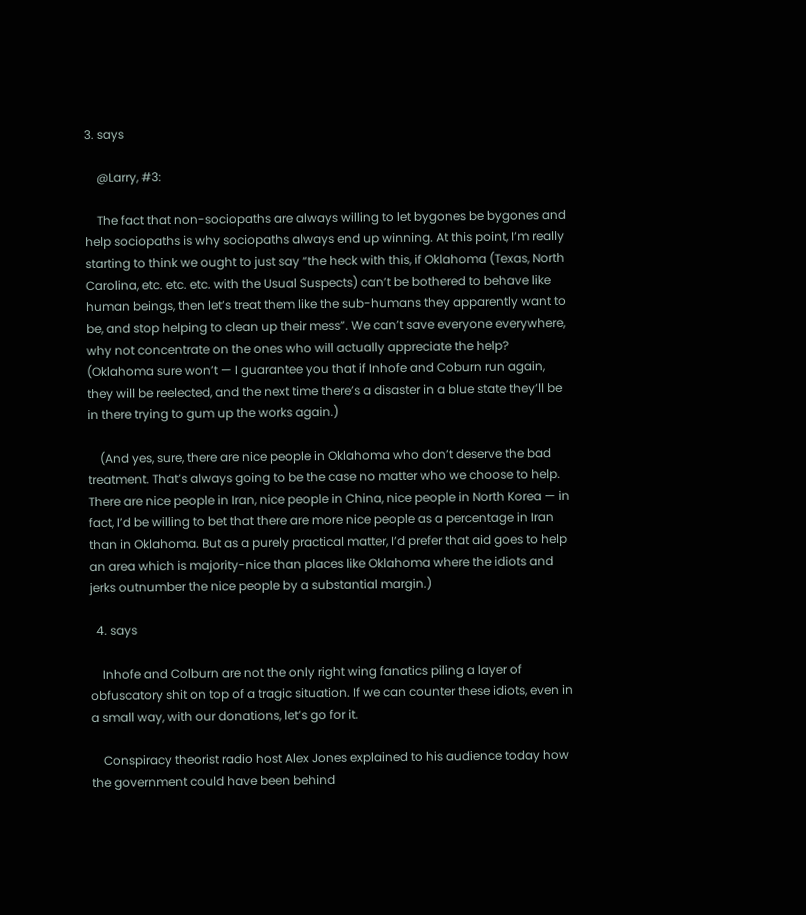3. says

    @Larry, #3:

    The fact that non-sociopaths are always willing to let bygones be bygones and help sociopaths is why sociopaths always end up winning. At this point, I’m really starting to think we ought to just say “the heck with this, if Oklahoma (Texas, North Carolina, etc. etc. etc. with the Usual Suspects) can’t be bothered to behave like human beings, then let’s treat them like the sub-humans they apparently want to be, and stop helping to clean up their mess”. We can’t save everyone everywhere, why not concentrate on the ones who will actually appreciate the help? (Oklahoma sure won’t — I guarantee you that if Inhofe and Coburn run again, they will be reelected, and the next time there’s a disaster in a blue state they’ll be in there trying to gum up the works again.)

    (And yes, sure, there are nice people in Oklahoma who don’t deserve the bad treatment. That’s always going to be the case no matter who we choose to help. There are nice people in Iran, nice people in China, nice people in North Korea — in fact, I’d be willing to bet that there are more nice people as a percentage in Iran than in Oklahoma. But as a purely practical matter, I’d prefer that aid goes to help an area which is majority-nice than places like Oklahoma where the idiots and jerks outnumber the nice people by a substantial margin.)

  4. says

    Inhofe and Colburn are not the only right wing fanatics piling a layer of obfuscatory shit on top of a tragic situation. If we can counter these idiots, even in a small way, with our donations, let’s go for it.

    Conspiracy theorist radio host Alex Jones explained to his audience today how the government could have been behind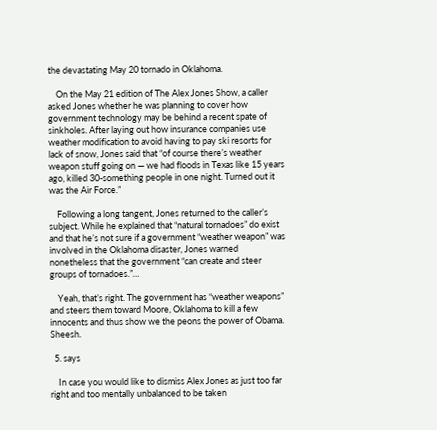the devastating May 20 tornado in Oklahoma.

    On the May 21 edition of The Alex Jones Show, a caller asked Jones whether he was planning to cover how government technology may be behind a recent spate of sinkholes. After laying out how insurance companies use weather modification to avoid having to pay ski resorts for lack of snow, Jones said that “of course there’s weather weapon stuff going on — we had floods in Texas like 15 years ago, killed 30-something people in one night. Turned out it was the Air Force.”

    Following a long tangent, Jones returned to the caller’s subject. While he explained that “natural tornadoes” do exist and that he’s not sure if a government “weather weapon” was involved in the Oklahoma disaster, Jones warned nonetheless that the government “can create and steer groups of tornadoes.”…

    Yeah, that’s right. The government has “weather weapons” and steers them toward Moore, Oklahoma to kill a few innocents and thus show we the peons the power of Obama. Sheesh.

  5. says

    In case you would like to dismiss Alex Jones as just too far right and too mentally unbalanced to be taken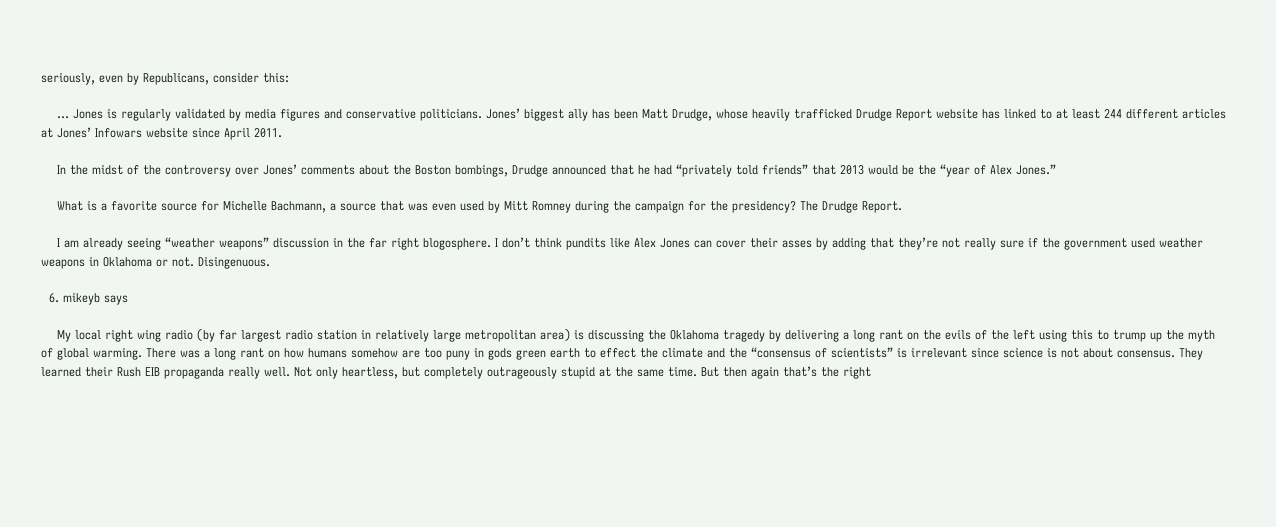seriously, even by Republicans, consider this:

    … Jones is regularly validated by media figures and conservative politicians. Jones’ biggest ally has been Matt Drudge, whose heavily trafficked Drudge Report website has linked to at least 244 different articles at Jones’ Infowars website since April 2011.

    In the midst of the controversy over Jones’ comments about the Boston bombings, Drudge announced that he had “privately told friends” that 2013 would be the “year of Alex Jones.”

    What is a favorite source for Michelle Bachmann, a source that was even used by Mitt Romney during the campaign for the presidency? The Drudge Report.

    I am already seeing “weather weapons” discussion in the far right blogosphere. I don’t think pundits like Alex Jones can cover their asses by adding that they’re not really sure if the government used weather weapons in Oklahoma or not. Disingenuous.

  6. mikeyb says

    My local right wing radio (by far largest radio station in relatively large metropolitan area) is discussing the Oklahoma tragedy by delivering a long rant on the evils of the left using this to trump up the myth of global warming. There was a long rant on how humans somehow are too puny in gods green earth to effect the climate and the “consensus of scientists” is irrelevant since science is not about consensus. They learned their Rush EIB propaganda really well. Not only heartless, but completely outrageously stupid at the same time. But then again that’s the right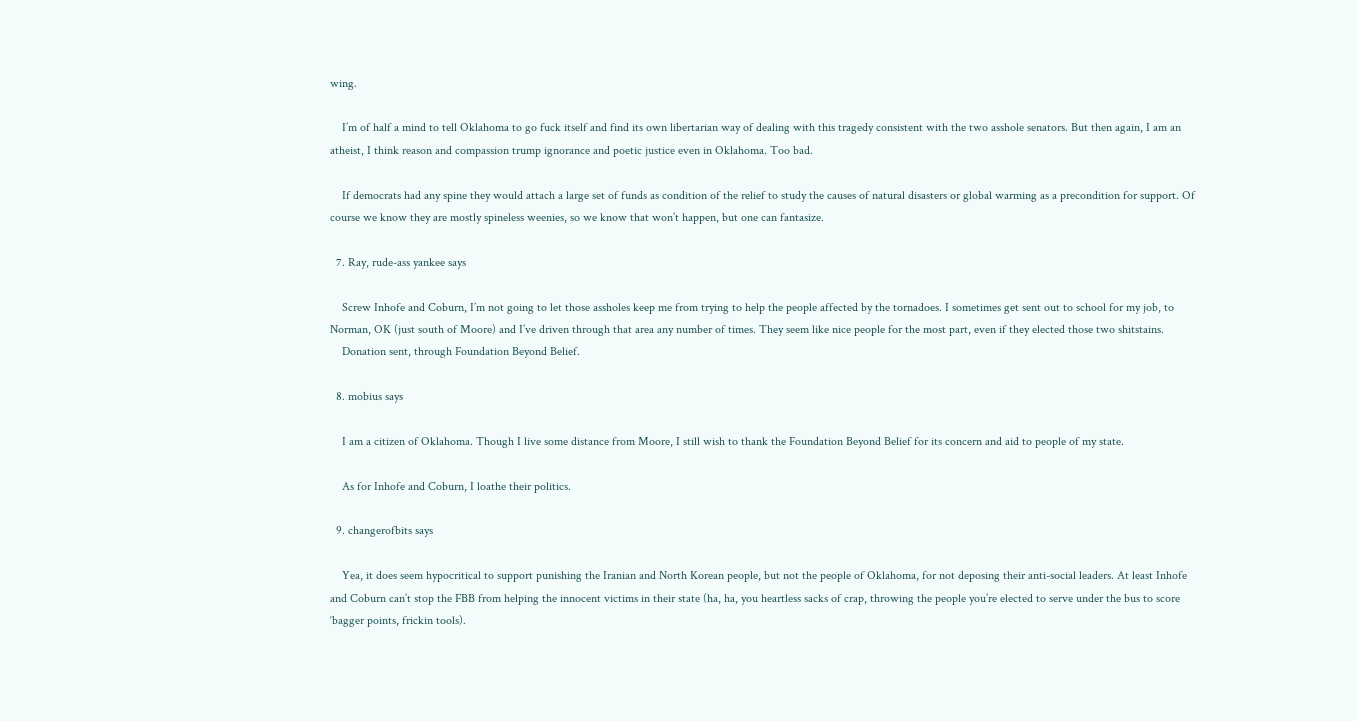wing.

    I’m of half a mind to tell Oklahoma to go fuck itself and find its own libertarian way of dealing with this tragedy consistent with the two asshole senators. But then again, I am an atheist, I think reason and compassion trump ignorance and poetic justice even in Oklahoma. Too bad.

    If democrats had any spine they would attach a large set of funds as condition of the relief to study the causes of natural disasters or global warming as a precondition for support. Of course we know they are mostly spineless weenies, so we know that won’t happen, but one can fantasize.

  7. Ray, rude-ass yankee says

    Screw Inhofe and Coburn, I’m not going to let those assholes keep me from trying to help the people affected by the tornadoes. I sometimes get sent out to school for my job, to Norman, OK (just south of Moore) and I’ve driven through that area any number of times. They seem like nice people for the most part, even if they elected those two shitstains.
    Donation sent, through Foundation Beyond Belief.

  8. mobius says

    I am a citizen of Oklahoma. Though I live some distance from Moore, I still wish to thank the Foundation Beyond Belief for its concern and aid to people of my state.

    As for Inhofe and Coburn, I loathe their politics.

  9. changerofbits says

    Yea, it does seem hypocritical to support punishing the Iranian and North Korean people, but not the people of Oklahoma, for not deposing their anti-social leaders. At least Inhofe and Coburn can’t stop the FBB from helping the innocent victims in their state (ha, ha, you heartless sacks of crap, throwing the people you’re elected to serve under the bus to score ‘bagger points, frickin tools).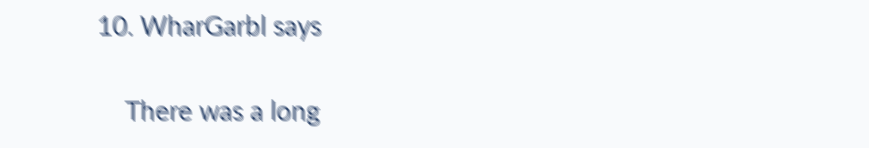10. WharGarbl says


    There was a long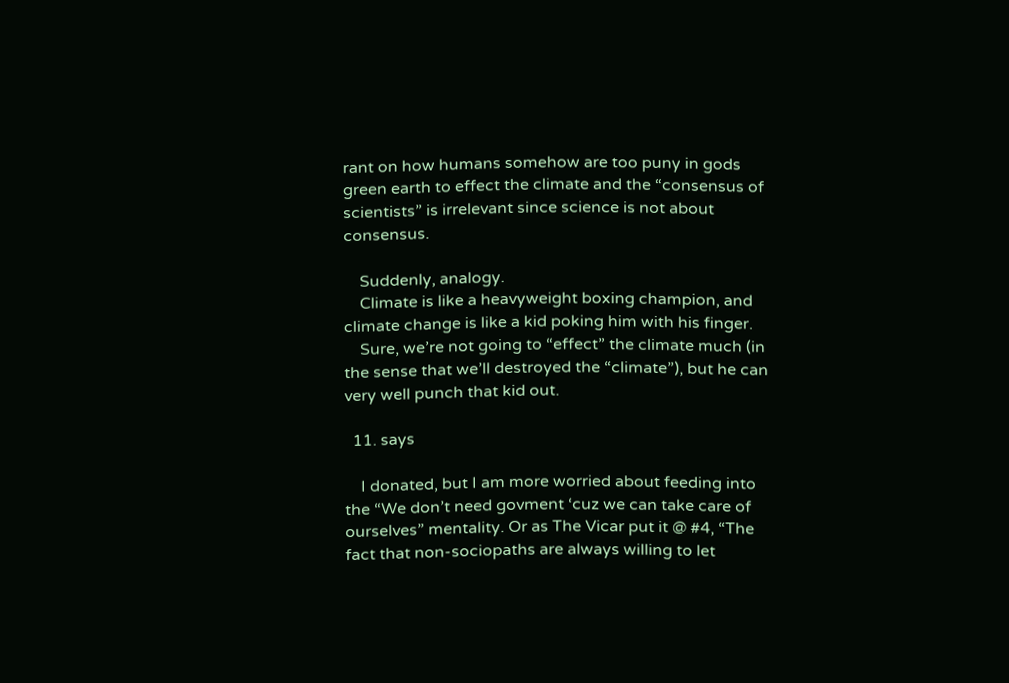rant on how humans somehow are too puny in gods green earth to effect the climate and the “consensus of scientists” is irrelevant since science is not about consensus.

    Suddenly, analogy.
    Climate is like a heavyweight boxing champion, and climate change is like a kid poking him with his finger.
    Sure, we’re not going to “effect” the climate much (in the sense that we’ll destroyed the “climate”), but he can very well punch that kid out.

  11. says

    I donated, but I am more worried about feeding into the “We don’t need govment ‘cuz we can take care of ourselves” mentality. Or as The Vicar put it @ #4, “The fact that non-sociopaths are always willing to let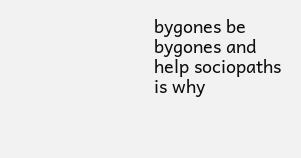bygones be bygones and help sociopaths is why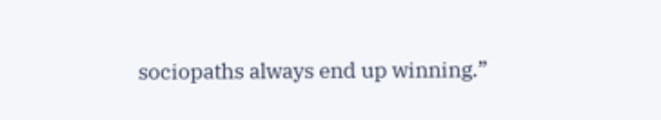sociopaths always end up winning.”